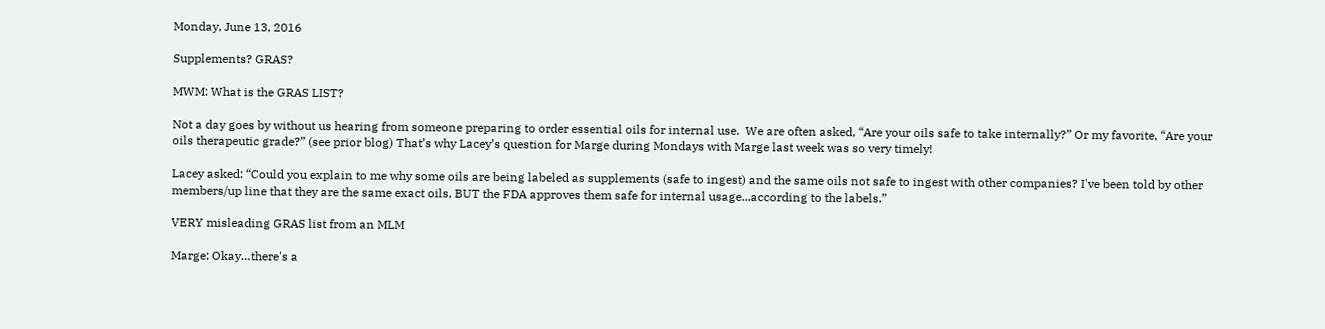Monday, June 13, 2016

Supplements? GRAS?

MWM: What is the GRAS LIST?

Not a day goes by without us hearing from someone preparing to order essential oils for internal use.  We are often asked, “Are your oils safe to take internally?” Or my favorite, “Are your oils therapeutic grade?” (see prior blog) That’s why Lacey’s question for Marge during Mondays with Marge last week was so very timely!

Lacey asked: “Could you explain to me why some oils are being labeled as supplements (safe to ingest) and the same oils not safe to ingest with other companies? I've been told by other members/up line that they are the same exact oils, BUT the FDA approves them safe for internal usage...according to the labels.”

VERY misleading GRAS list from an MLM

Marge: Okay…there's a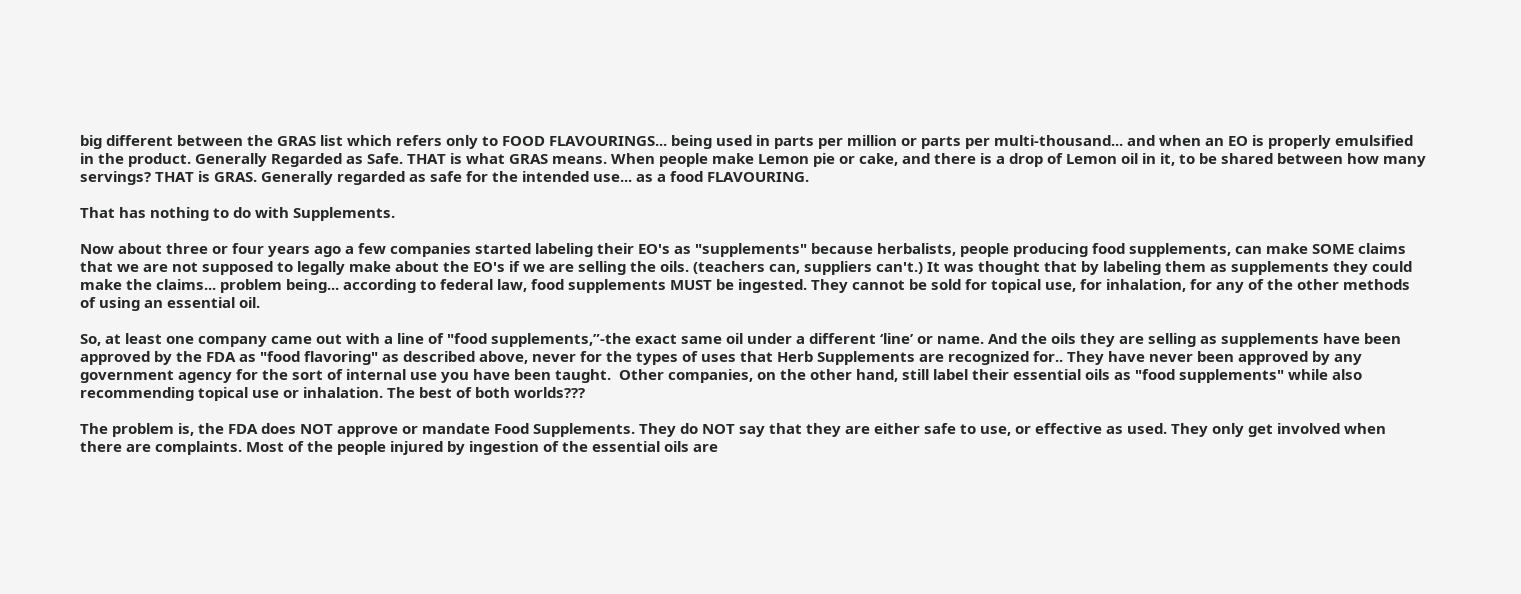big different between the GRAS list which refers only to FOOD FLAVOURINGS... being used in parts per million or parts per multi-thousand... and when an EO is properly emulsified in the product. Generally Regarded as Safe. THAT is what GRAS means. When people make Lemon pie or cake, and there is a drop of Lemon oil in it, to be shared between how many servings? THAT is GRAS. Generally regarded as safe for the intended use... as a food FLAVOURING.

That has nothing to do with Supplements.

Now about three or four years ago a few companies started labeling their EO's as "supplements" because herbalists, people producing food supplements, can make SOME claims that we are not supposed to legally make about the EO's if we are selling the oils. (teachers can, suppliers can't.) It was thought that by labeling them as supplements they could make the claims... problem being... according to federal law, food supplements MUST be ingested. They cannot be sold for topical use, for inhalation, for any of the other methods of using an essential oil.

So, at least one company came out with a line of "food supplements,”-the exact same oil under a different ‘line’ or name. And the oils they are selling as supplements have been approved by the FDA as "food flavoring" as described above, never for the types of uses that Herb Supplements are recognized for.. They have never been approved by any government agency for the sort of internal use you have been taught.  Other companies, on the other hand, still label their essential oils as "food supplements" while also recommending topical use or inhalation. The best of both worlds???

The problem is, the FDA does NOT approve or mandate Food Supplements. They do NOT say that they are either safe to use, or effective as used. They only get involved when there are complaints. Most of the people injured by ingestion of the essential oils are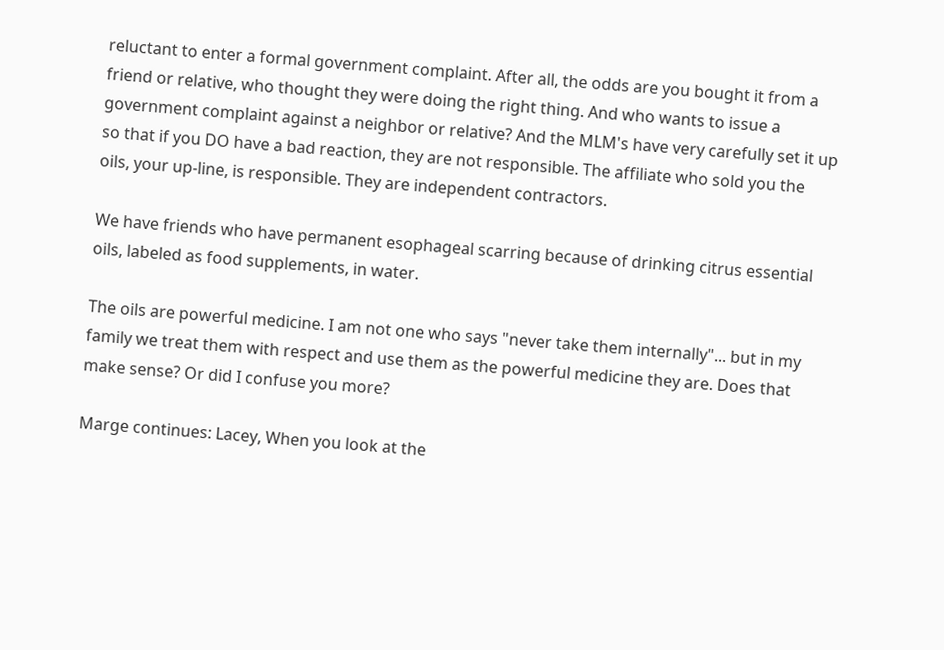reluctant to enter a formal government complaint. After all, the odds are you bought it from a friend or relative, who thought they were doing the right thing. And who wants to issue a government complaint against a neighbor or relative? And the MLM's have very carefully set it up so that if you DO have a bad reaction, they are not responsible. The affiliate who sold you the oils, your up-line, is responsible. They are independent contractors.

We have friends who have permanent esophageal scarring because of drinking citrus essential oils, labeled as food supplements, in water.

The oils are powerful medicine. I am not one who says "never take them internally"... but in my family we treat them with respect and use them as the powerful medicine they are. Does that make sense? Or did I confuse you more?

Marge continues: Lacey, When you look at the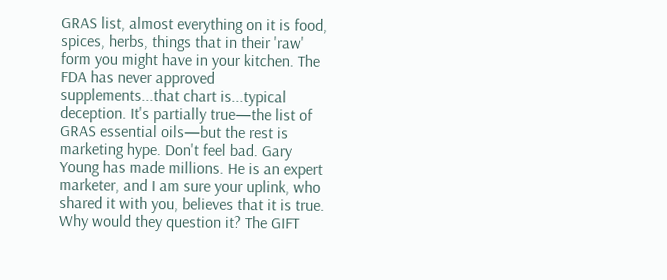GRAS list, almost everything on it is food, spices, herbs, things that in their 'raw' form you might have in your kitchen. The FDA has never approved supplements...that chart is...typical deception. It's partially true—the list of GRAS essential oils—but the rest is marketing hype. Don't feel bad. Gary Young has made millions. He is an expert marketer, and I am sure your uplink, who shared it with you, believes that it is true. Why would they question it? The GIFT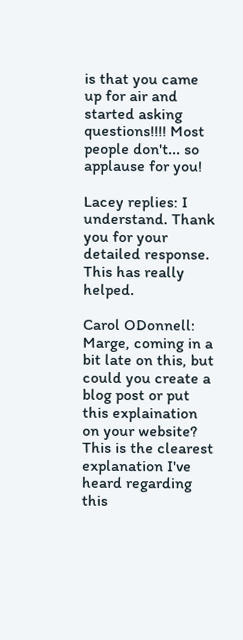is that you came up for air and started asking questions!!!! Most people don't... so applause for you!

Lacey replies: I understand. Thank you for your detailed response. This has really helped.

Carol ODonnell: Marge, coming in a bit late on this, but could you create a blog post or put this explaination on your website? This is the clearest explanation I've heard regarding this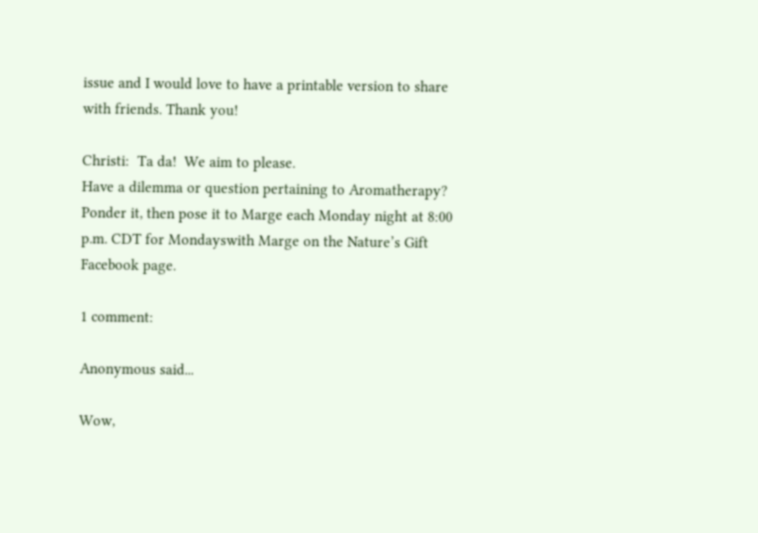issue and I would love to have a printable version to share with friends. Thank you!

Christi:  Ta da!  We aim to please.
Have a dilemma or question pertaining to Aromatherapy? Ponder it, then pose it to Marge each Monday night at 8:00 p.m. CDT for Mondayswith Marge on the Nature’s Gift Facebook page.

1 comment:

Anonymous said...

Wow,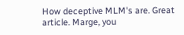How deceptive MLM's are. Great article. Marge, you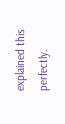explained this perfectly.